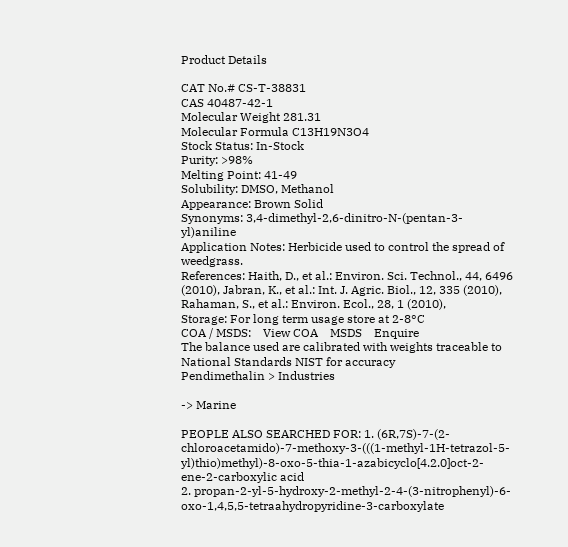Product Details

CAT No.# CS-T-38831
CAS 40487-42-1
Molecular Weight 281.31
Molecular Formula C13H19N3O4
Stock Status: In-Stock
Purity: >98%
Melting Point: 41-49
Solubility: DMSO, Methanol
Appearance: Brown Solid
Synonyms: 3,4-dimethyl-2,6-dinitro-N-(pentan-3-yl)aniline
Application Notes: Herbicide used to control the spread of weedgrass.
References: Haith, D., et al.: Environ. Sci. Technol., 44, 6496 (2010), Jabran, K., et al.: Int. J. Agric. Biol., 12, 335 (2010), Rahaman, S., et al.: Environ. Ecol., 28, 1 (2010),
Storage: For long term usage store at 2-8°C
COA / MSDS:    View COA    MSDS    Enquire
The balance used are calibrated with weights traceable to National Standards NIST for accuracy
Pendimethalin > Industries

-> Marine

PEOPLE ALSO SEARCHED FOR: 1. (6R,7S)-7-(2-chloroacetamido)-7-methoxy-3-(((1-methyl-1H-tetrazol-5-yl)thio)methyl)-8-oxo-5-thia-1-azabicyclo[4.2.0]oct-2-ene-2-carboxylic acid
2. propan-2-yl-5-hydroxy-2-methyl-2-4-(3-nitrophenyl)-6-oxo-1,4,5,5-tetraahydropyridine-3-carboxylate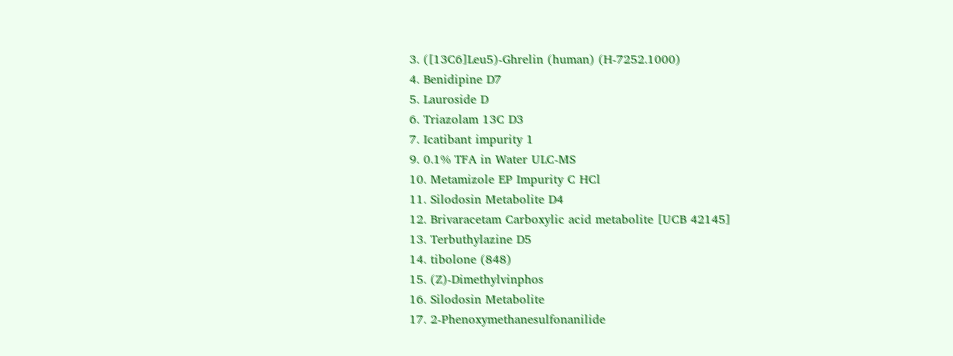3. ([13C6]Leu5)-Ghrelin (human) (H-7252.1000)
4. Benidipine D7
5. Lauroside D
6. Triazolam 13C D3
7. Icatibant impurity 1
9. 0.1% TFA in Water ULC-MS
10. Metamizole EP Impurity C HCl
11. Silodosin Metabolite D4
12. Brivaracetam Carboxylic acid metabolite [UCB 42145]
13. Terbuthylazine D5
14. tibolone (848)
15. (Z)-Dimethylvinphos
16. Silodosin Metabolite
17. 2-Phenoxymethanesulfonanilide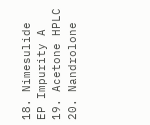18. Nimesulide EP Impurity A
19. Acetone HPLC
20. Nandrolone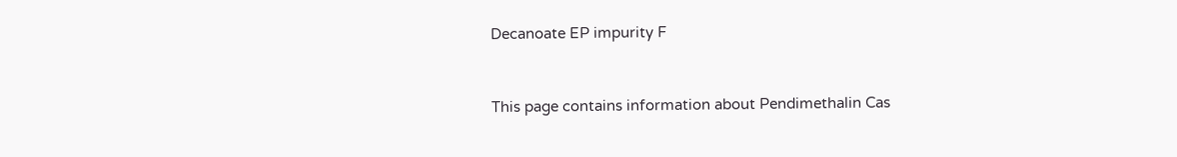Decanoate EP impurity F


This page contains information about Pendimethalin Cas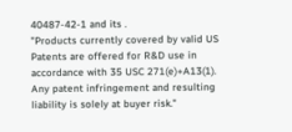40487-42-1 and its .
"Products currently covered by valid US Patents are offered for R&D use in accordance with 35 USC 271(e)+A13(1). Any patent infringement and resulting liability is solely at buyer risk."